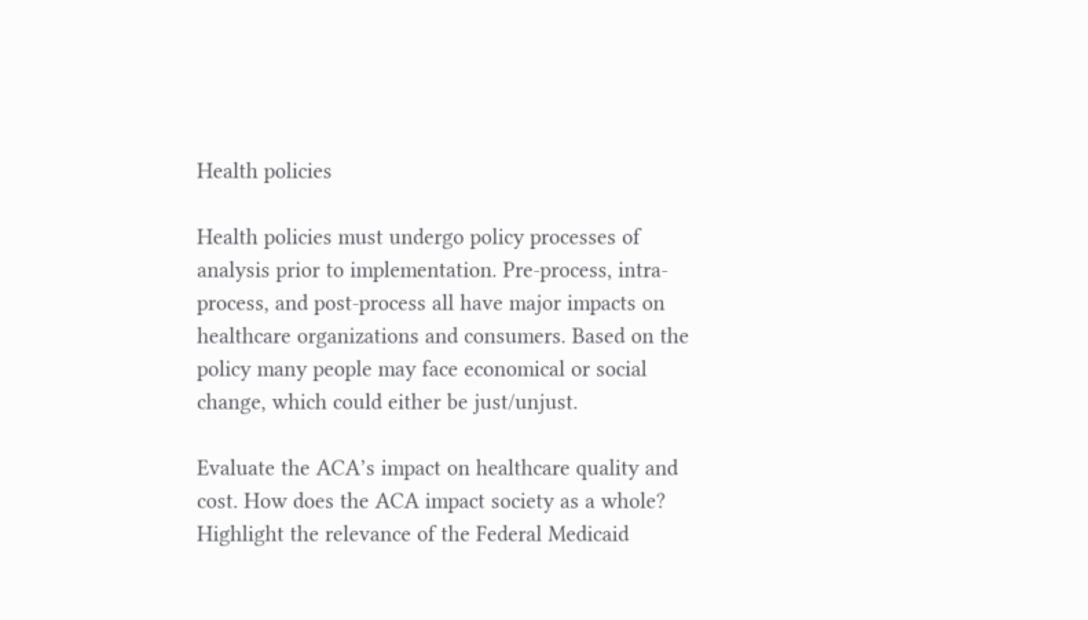Health policies

Health policies must undergo policy processes of analysis prior to implementation. Pre-process, intra-process, and post-process all have major impacts on healthcare organizations and consumers. Based on the policy many people may face economical or social change, which could either be just/unjust.

Evaluate the ACA’s impact on healthcare quality and cost. How does the ACA impact society as a whole? Highlight the relevance of the Federal Medicaid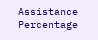Assistance Percentage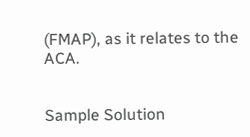(FMAP), as it relates to the ACA.


Sample Solution